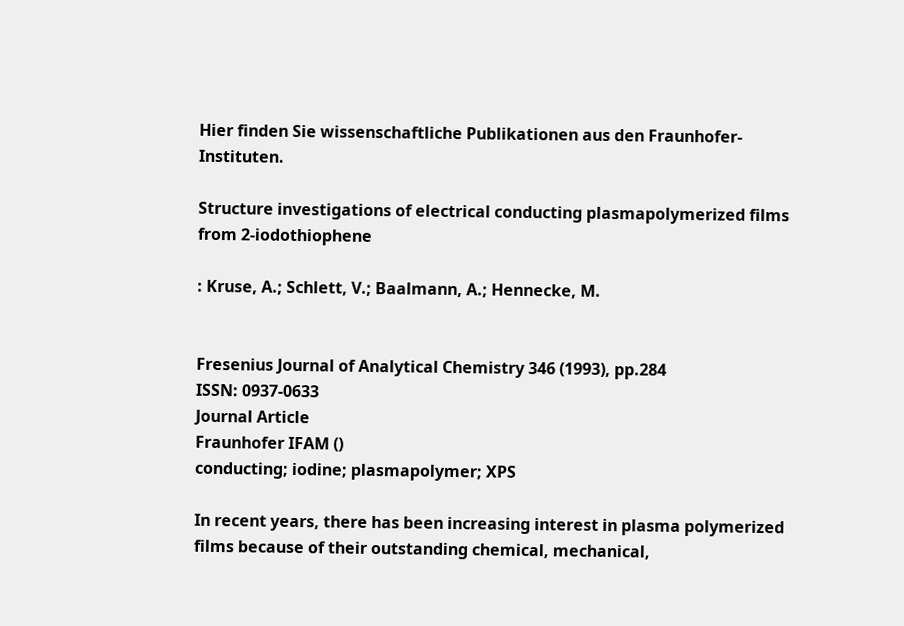Hier finden Sie wissenschaftliche Publikationen aus den Fraunhofer-Instituten.

Structure investigations of electrical conducting plasmapolymerized films from 2-iodothiophene

: Kruse, A.; Schlett, V.; Baalmann, A.; Hennecke, M.


Fresenius Journal of Analytical Chemistry 346 (1993), pp.284
ISSN: 0937-0633
Journal Article
Fraunhofer IFAM ()
conducting; iodine; plasmapolymer; XPS

In recent years, there has been increasing interest in plasma polymerized films because of their outstanding chemical, mechanical,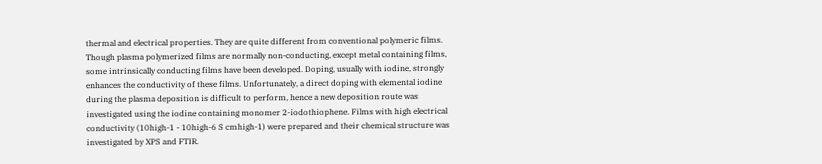thermal and electrical properties. They are quite different from conventional polymeric films. Though plasma polymerized films are normally non-conducting, except metal containing films, some intrinsically conducting films have been developed. Doping, usually with iodine, strongly enhances the conductivity of these films. Unfortunately, a direct doping with elemental iodine during the plasma deposition is difficult to perform, hence a new deposition route was investigated using the iodine containing monomer 2-iodothiophene. Films with high electrical conductivity (10high-1 - 10high-6 S cmhigh-1) were prepared and their chemical structure was investigated by XPS and FTIR.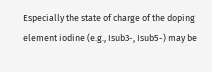Especially the state of charge of the doping element iodine (e.g., Isub3-, Isub5-) may be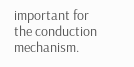important for the conduction mechanism.